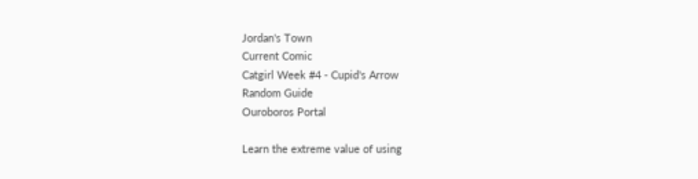Jordan's Town
Current Comic
Catgirl Week #4 - Cupid's Arrow
Random Guide
Ouroboros Portal

Learn the extreme value of using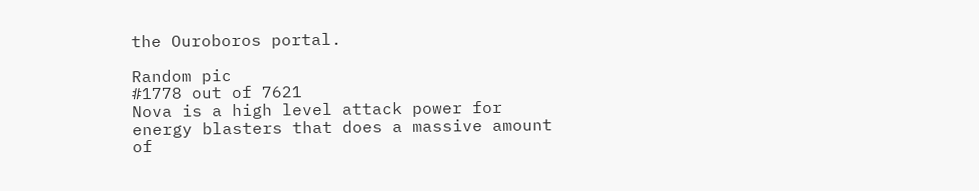the Ouroboros portal.

Random pic
#1778 out of 7621
Nova is a high level attack power for energy blasters that does a massive amount of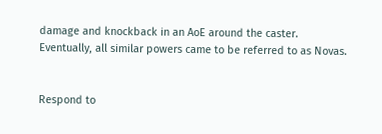damage and knockback in an AoE around the caster. Eventually, all similar powers came to be referred to as Novas.


Respond to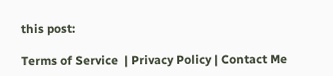this post:

Terms of Service  | Privacy Policy | Contact Me